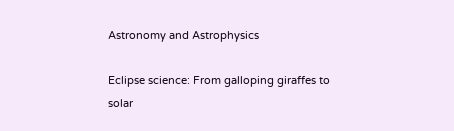Astronomy and Astrophysics

Eclipse science: From galloping giraffes to solar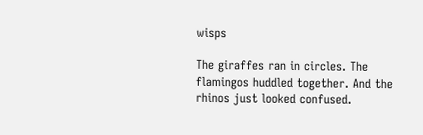wisps

The giraffes ran in circles. The flamingos huddled together. And the rhinos just looked confused.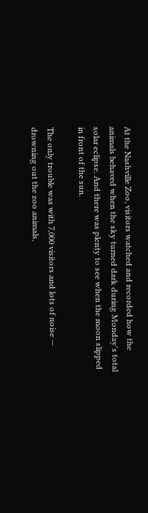At the Nashville Zoo, visitors watched and recorded how the animals behaved when the sky turned dark during Monday's total solar eclipse. And there was plenty to see when the moon slipped in front of the sun.

The only trouble was with 7,000 visitors and lots of noise — drowning out the zoo animals,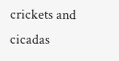crickets and cicadas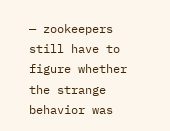— zookeepers still have to figure whether the strange behavior was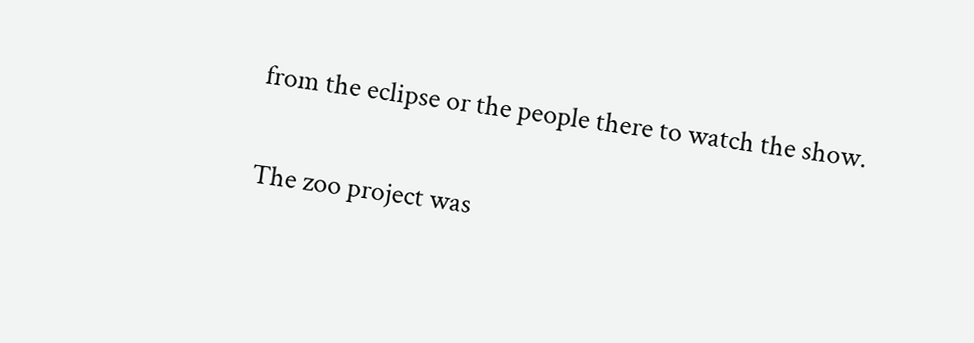from the eclipse or the people there to watch the show.

The zoo project was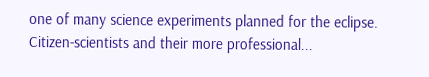one of many science experiments planned for the eclipse. Citizen-scientists and their more professional...